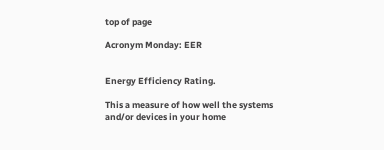top of page

Acronym Monday: EER


Energy Efficiency Rating.

This a measure of how well the systems and/or devices in your home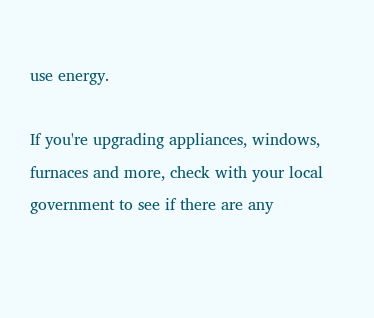use energy.

If you're upgrading appliances, windows, furnaces and more, check with your local government to see if there are any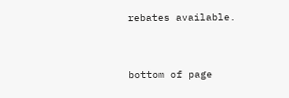rebates available.


bottom of page